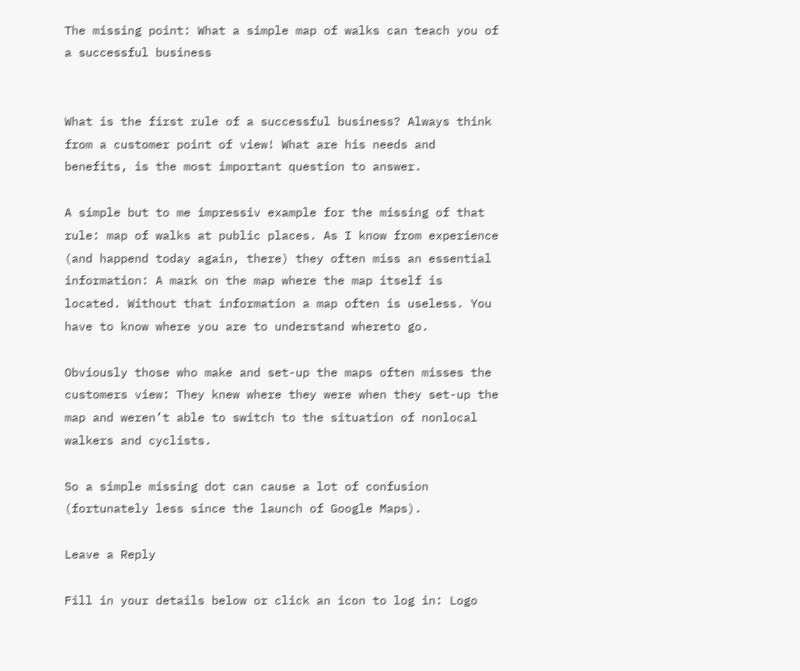The missing point: What a simple map of walks can teach you of a successful business


What is the first rule of a successful business? Always think from a customer point of view! What are his needs and benefits, is the most important question to answer.

A simple but to me impressiv example for the missing of that rule: map of walks at public places. As I know from experience (and happend today again, there) they often miss an essential information: A mark on the map where the map itself is located. Without that information a map often is useless. You have to know where you are to understand whereto go.

Obviously those who make and set-up the maps often misses the customers view: They knew where they were when they set-up the map and weren’t able to switch to the situation of nonlocal walkers and cyclists.

So a simple missing dot can cause a lot of confusion (fortunately less since the launch of Google Maps).

Leave a Reply

Fill in your details below or click an icon to log in: Logo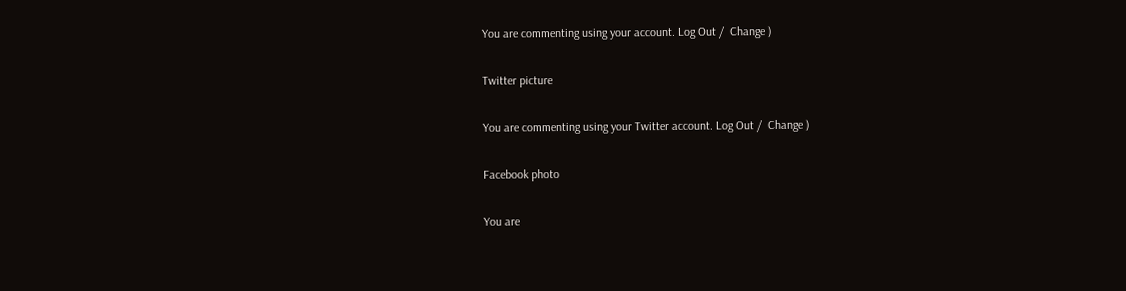You are commenting using your account. Log Out /  Change )

Twitter picture

You are commenting using your Twitter account. Log Out /  Change )

Facebook photo

You are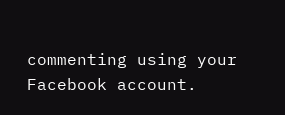commenting using your Facebook account.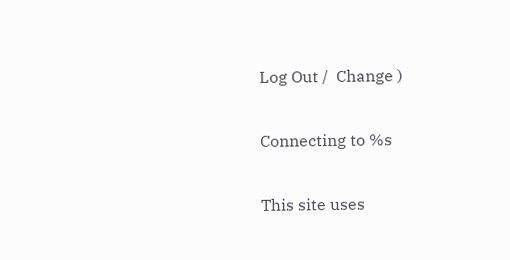Log Out /  Change )

Connecting to %s

This site uses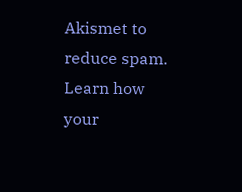Akismet to reduce spam. Learn how your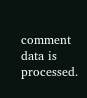comment data is processed.